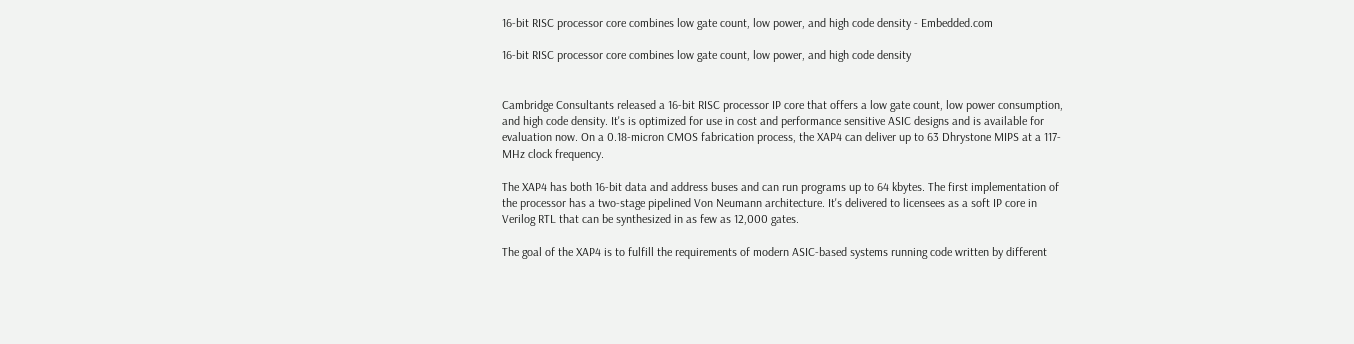16-bit RISC processor core combines low gate count, low power, and high code density - Embedded.com

16-bit RISC processor core combines low gate count, low power, and high code density


Cambridge Consultants released a 16-bit RISC processor IP core that offers a low gate count, low power consumption, and high code density. It's is optimized for use in cost and performance sensitive ASIC designs and is available for evaluation now. On a 0.18-micron CMOS fabrication process, the XAP4 can deliver up to 63 Dhrystone MIPS at a 117-MHz clock frequency.

The XAP4 has both 16-bit data and address buses and can run programs up to 64 kbytes. The first implementation of the processor has a two-stage pipelined Von Neumann architecture. It's delivered to licensees as a soft IP core in Verilog RTL that can be synthesized in as few as 12,000 gates.

The goal of the XAP4 is to fulfill the requirements of modern ASIC-based systems running code written by different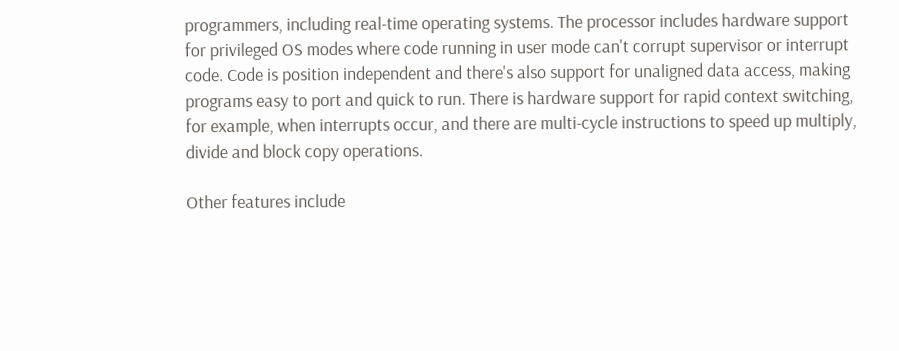programmers, including real-time operating systems. The processor includes hardware support for privileged OS modes where code running in user mode can't corrupt supervisor or interrupt code. Code is position independent and there's also support for unaligned data access, making programs easy to port and quick to run. There is hardware support for rapid context switching, for example, when interrupts occur, and there are multi-cycle instructions to speed up multiply, divide and block copy operations.

Other features include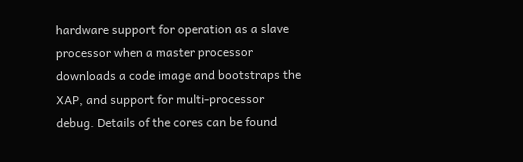hardware support for operation as a slave processor when a master processor downloads a code image and bootstraps the XAP, and support for multi-processor debug. Details of the cores can be found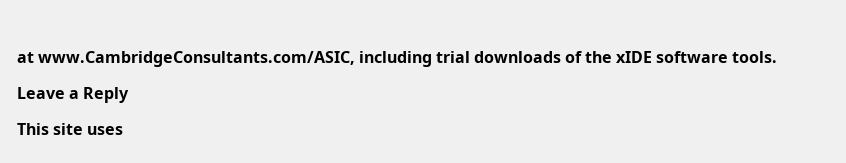at www.CambridgeConsultants.com/ASIC, including trial downloads of the xIDE software tools.

Leave a Reply

This site uses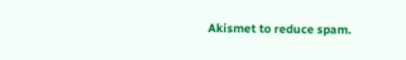Akismet to reduce spam.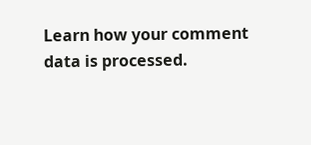Learn how your comment data is processed.